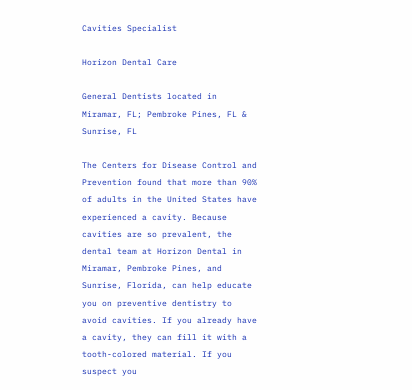Cavities Specialist

Horizon Dental Care

General Dentists located in Miramar, FL; Pembroke Pines, FL & Sunrise, FL

The Centers for Disease Control and Prevention found that more than 90% of adults in the United States have experienced a cavity. Because cavities are so prevalent, the dental team at Horizon Dental in Miramar, Pembroke Pines, and Sunrise, Florida, can help educate you on preventive dentistry to avoid cavities. If you already have a cavity, they can fill it with a tooth-colored material. If you suspect you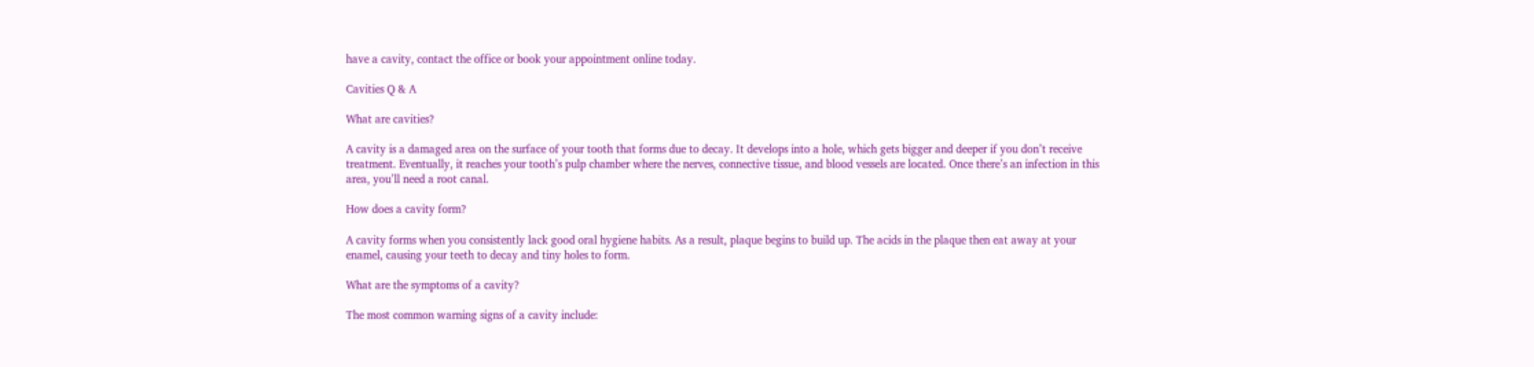have a cavity, contact the office or book your appointment online today.

Cavities Q & A

What are cavities?

A cavity is a damaged area on the surface of your tooth that forms due to decay. It develops into a hole, which gets bigger and deeper if you don’t receive treatment. Eventually, it reaches your tooth’s pulp chamber where the nerves, connective tissue, and blood vessels are located. Once there’s an infection in this area, you’ll need a root canal.

How does a cavity form?

A cavity forms when you consistently lack good oral hygiene habits. As a result, plaque begins to build up. The acids in the plaque then eat away at your enamel, causing your teeth to decay and tiny holes to form.

What are the symptoms of a cavity?

The most common warning signs of a cavity include: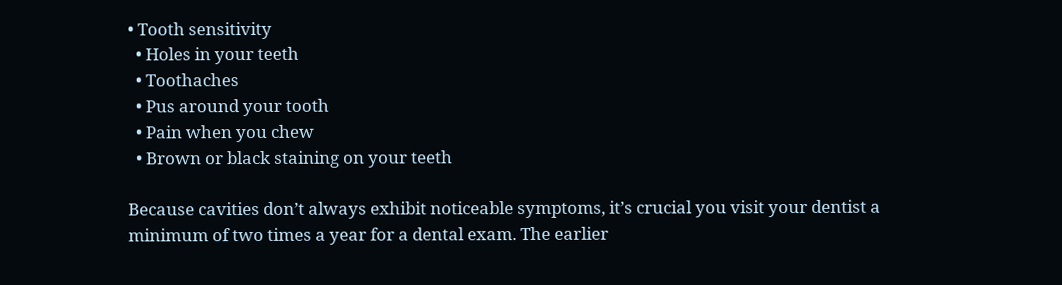• Tooth sensitivity
  • Holes in your teeth
  • Toothaches
  • Pus around your tooth
  • Pain when you chew
  • Brown or black staining on your teeth

Because cavities don’t always exhibit noticeable symptoms, it’s crucial you visit your dentist a minimum of two times a year for a dental exam. The earlier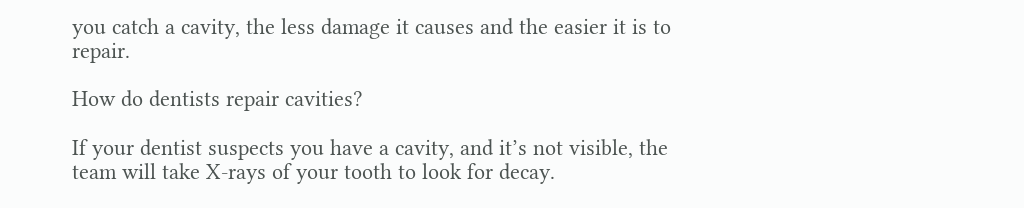you catch a cavity, the less damage it causes and the easier it is to repair.

How do dentists repair cavities?

If your dentist suspects you have a cavity, and it’s not visible, the team will take X-rays of your tooth to look for decay.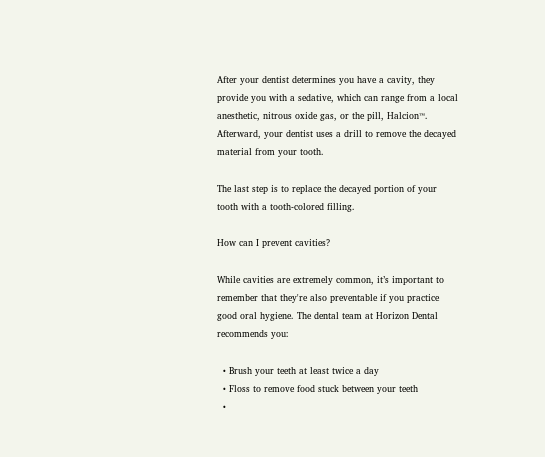After your dentist determines you have a cavity, they provide you with a sedative, which can range from a local anesthetic, nitrous oxide gas, or the pill, Halcion™. Afterward, your dentist uses a drill to remove the decayed material from your tooth.

The last step is to replace the decayed portion of your tooth with a tooth-colored filling.

How can I prevent cavities?

While cavities are extremely common, it’s important to remember that they're also preventable if you practice good oral hygiene. The dental team at Horizon Dental recommends you:

  • Brush your teeth at least twice a day
  • Floss to remove food stuck between your teeth
  •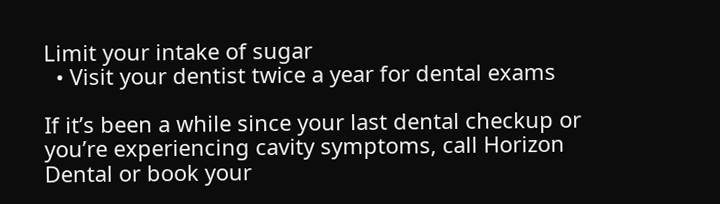Limit your intake of sugar
  • Visit your dentist twice a year for dental exams

If it’s been a while since your last dental checkup or you’re experiencing cavity symptoms, call Horizon Dental or book your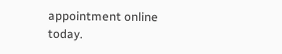appointment online today.